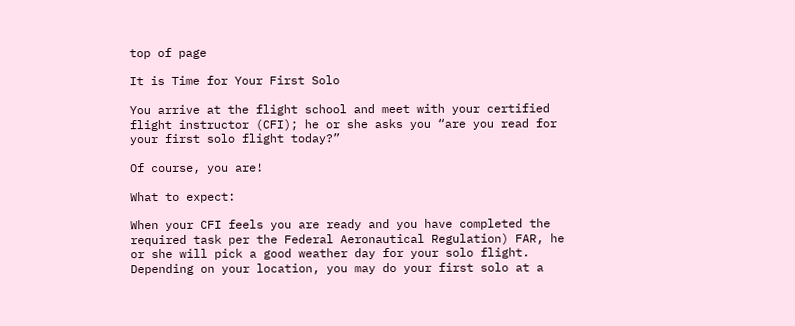top of page

It is Time for Your First Solo

You arrive at the flight school and meet with your certified flight instructor (CFI); he or she asks you “are you read for your first solo flight today?”

Of course, you are!

What to expect:

When your CFI feels you are ready and you have completed the required task per the Federal Aeronautical Regulation) FAR, he or she will pick a good weather day for your solo flight. Depending on your location, you may do your first solo at a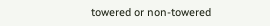towered or non-towered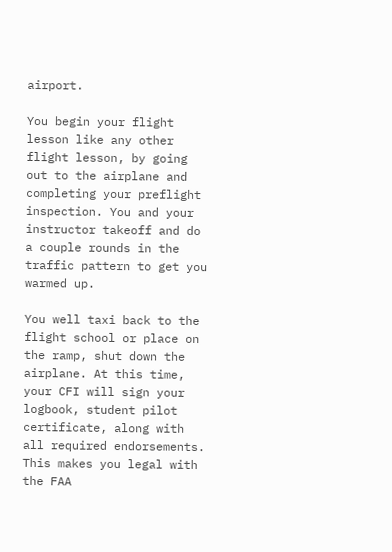airport.

You begin your flight lesson like any other flight lesson, by going out to the airplane and completing your preflight inspection. You and your instructor takeoff and do a couple rounds in the traffic pattern to get you warmed up.

You well taxi back to the flight school or place on the ramp, shut down the airplane. At this time, your CFI will sign your logbook, student pilot certificate, along with all required endorsements. This makes you legal with the FAA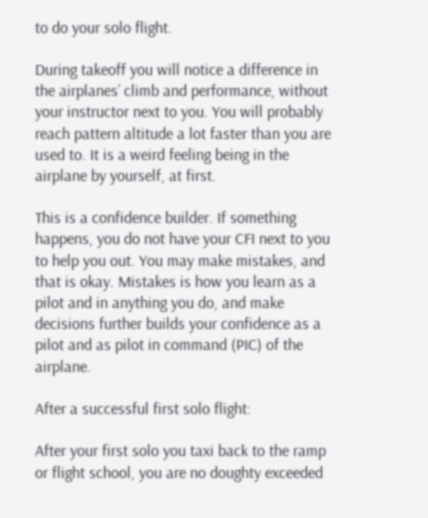to do your solo flight.

During takeoff you will notice a difference in the airplanes’ climb and performance, without your instructor next to you. You will probably reach pattern altitude a lot faster than you are used to. It is a weird feeling being in the airplane by yourself, at first.

This is a confidence builder. If something happens, you do not have your CFI next to you to help you out. You may make mistakes, and that is okay. Mistakes is how you learn as a pilot and in anything you do, and make decisions further builds your confidence as a pilot and as pilot in command (PIC) of the airplane.

After a successful first solo flight:

After your first solo you taxi back to the ramp or flight school, you are no doughty exceeded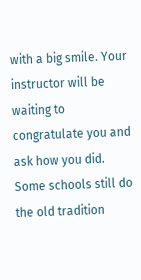with a big smile. Your instructor will be waiting to congratulate you and ask how you did. Some schools still do the old tradition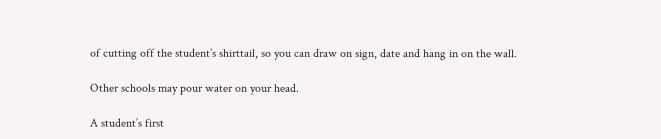of cutting off the student’s shirttail, so you can draw on sign, date and hang in on the wall.

Other schools may pour water on your head.

A student’s first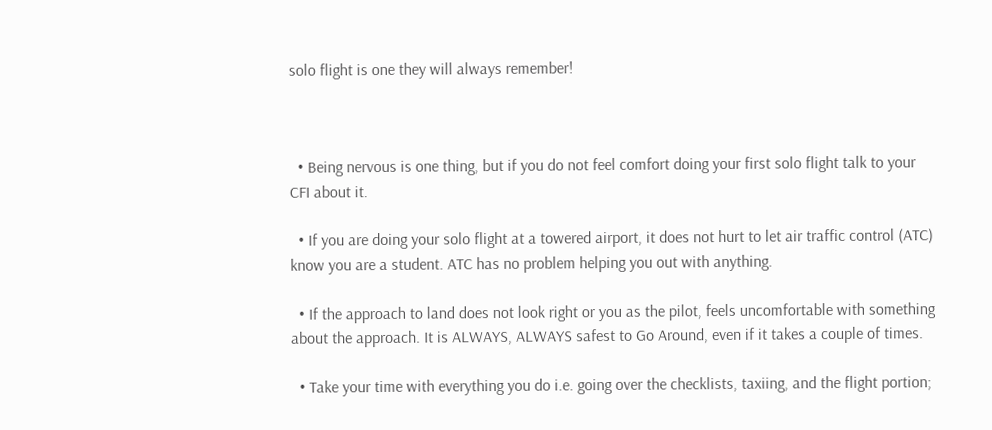solo flight is one they will always remember!



  • Being nervous is one thing, but if you do not feel comfort doing your first solo flight talk to your CFI about it.

  • If you are doing your solo flight at a towered airport, it does not hurt to let air traffic control (ATC) know you are a student. ATC has no problem helping you out with anything.

  • If the approach to land does not look right or you as the pilot, feels uncomfortable with something about the approach. It is ALWAYS, ALWAYS safest to Go Around, even if it takes a couple of times.

  • Take your time with everything you do i.e. going over the checklists, taxiing, and the flight portion;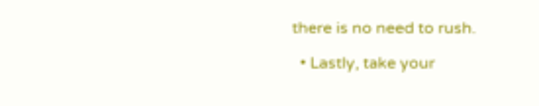there is no need to rush.

  • Lastly, take your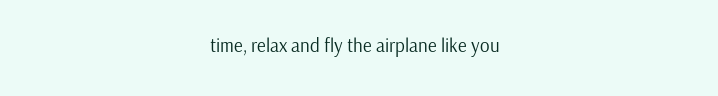time, relax and fly the airplane like you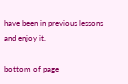have been in previous lessons and enjoy it.

bottom of page